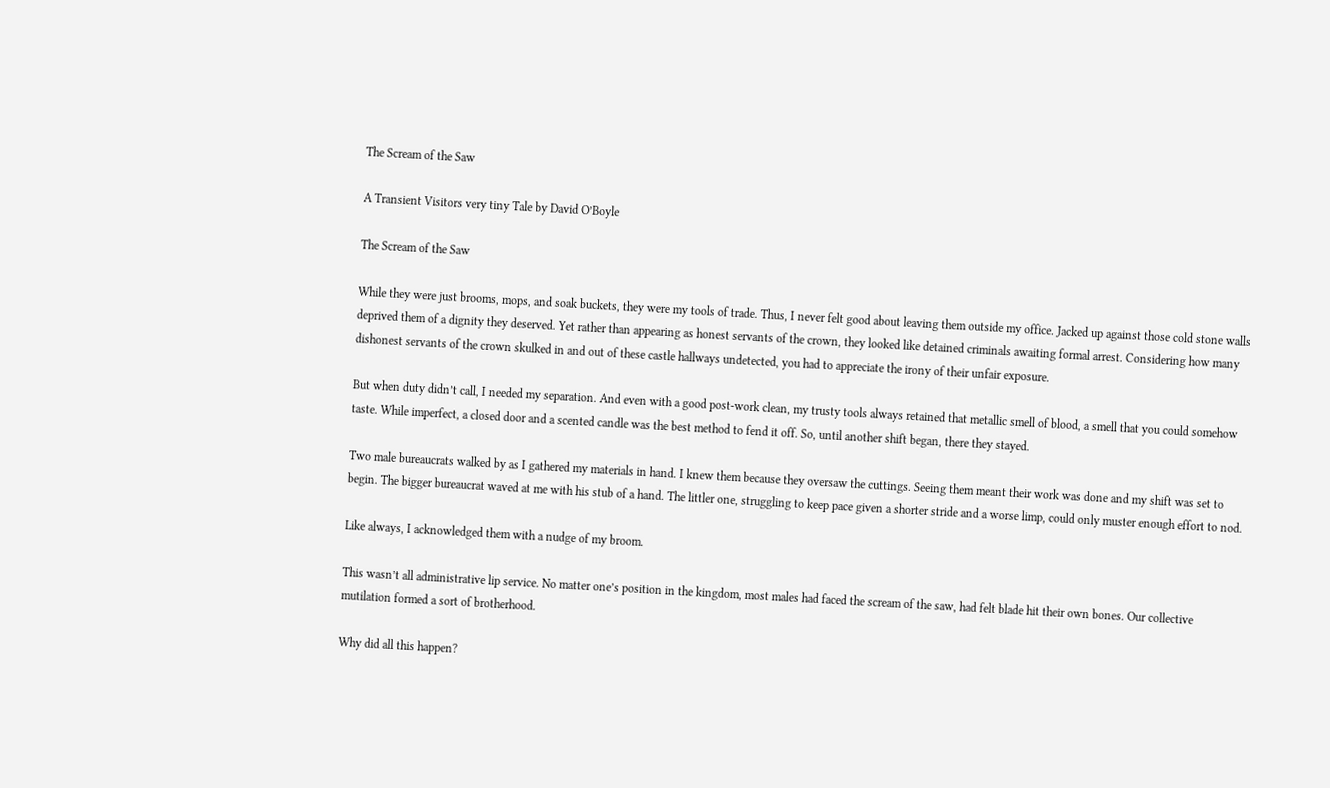The Scream of the Saw

A Transient Visitors very tiny Tale by David O’Boyle

The Scream of the Saw

While they were just brooms, mops, and soak buckets, they were my tools of trade. Thus, I never felt good about leaving them outside my office. Jacked up against those cold stone walls deprived them of a dignity they deserved. Yet rather than appearing as honest servants of the crown, they looked like detained criminals awaiting formal arrest. Considering how many dishonest servants of the crown skulked in and out of these castle hallways undetected, you had to appreciate the irony of their unfair exposure.

But when duty didn’t call, I needed my separation. And even with a good post-work clean, my trusty tools always retained that metallic smell of blood, a smell that you could somehow taste. While imperfect, a closed door and a scented candle was the best method to fend it off. So, until another shift began, there they stayed.

Two male bureaucrats walked by as I gathered my materials in hand. I knew them because they oversaw the cuttings. Seeing them meant their work was done and my shift was set to begin. The bigger bureaucrat waved at me with his stub of a hand. The littler one, struggling to keep pace given a shorter stride and a worse limp, could only muster enough effort to nod.

Like always, I acknowledged them with a nudge of my broom.

This wasn’t all administrative lip service. No matter one’s position in the kingdom, most males had faced the scream of the saw, had felt blade hit their own bones. Our collective mutilation formed a sort of brotherhood.

Why did all this happen?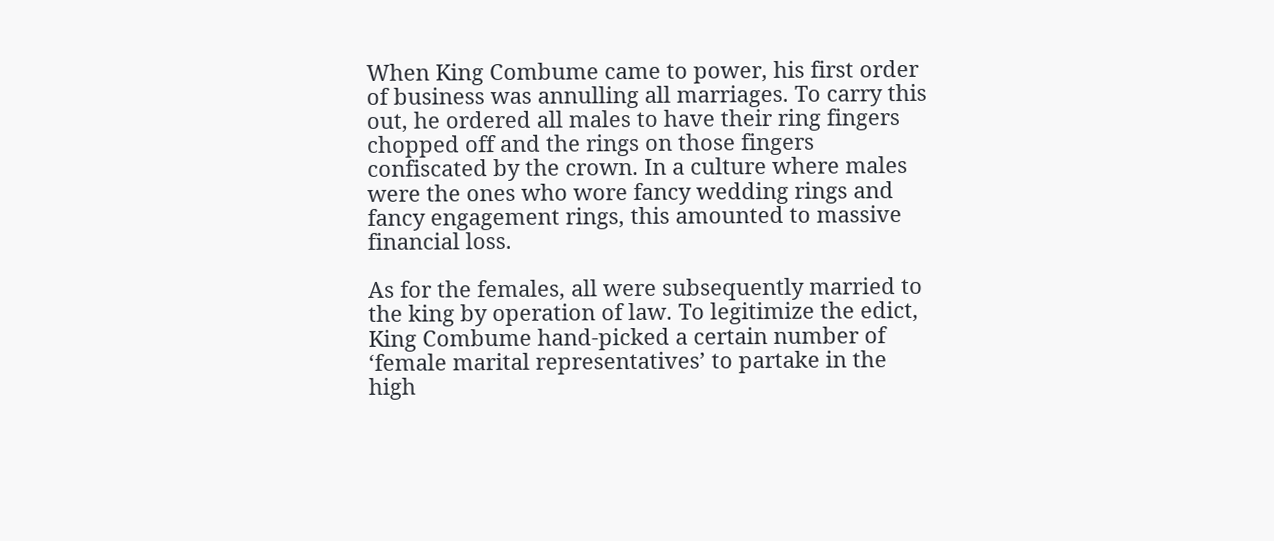When King Combume came to power, his first order of business was annulling all marriages. To carry this out, he ordered all males to have their ring fingers chopped off and the rings on those fingers confiscated by the crown. In a culture where males were the ones who wore fancy wedding rings and fancy engagement rings, this amounted to massive financial loss.

As for the females, all were subsequently married to the king by operation of law. To legitimize the edict, King Combume hand-picked a certain number of ‘female marital representatives’ to partake in the high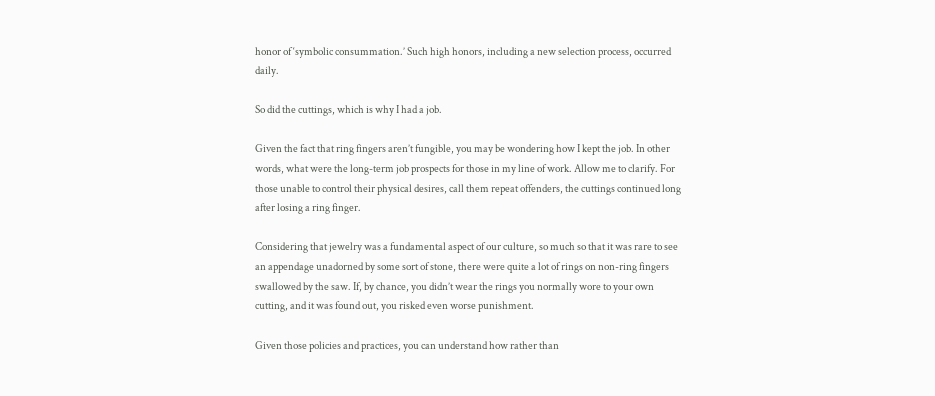honor of ‘symbolic consummation.’ Such high honors, including a new selection process, occurred daily.

So did the cuttings, which is why I had a job.

Given the fact that ring fingers aren’t fungible, you may be wondering how I kept the job. In other words, what were the long-term job prospects for those in my line of work. Allow me to clarify. For those unable to control their physical desires, call them repeat offenders, the cuttings continued long after losing a ring finger.

Considering that jewelry was a fundamental aspect of our culture, so much so that it was rare to see an appendage unadorned by some sort of stone, there were quite a lot of rings on non-ring fingers swallowed by the saw. If, by chance, you didn’t wear the rings you normally wore to your own cutting, and it was found out, you risked even worse punishment.

Given those policies and practices, you can understand how rather than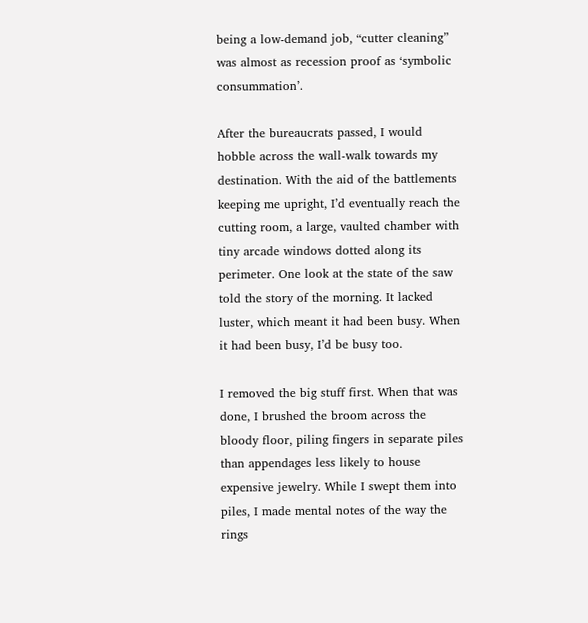being a low-demand job, “cutter cleaning” was almost as recession proof as ‘symbolic consummation’.

After the bureaucrats passed, I would hobble across the wall-walk towards my destination. With the aid of the battlements keeping me upright, I’d eventually reach the cutting room, a large, vaulted chamber with tiny arcade windows dotted along its perimeter. One look at the state of the saw told the story of the morning. It lacked luster, which meant it had been busy. When it had been busy, I’d be busy too.

I removed the big stuff first. When that was done, I brushed the broom across the bloody floor, piling fingers in separate piles than appendages less likely to house expensive jewelry. While I swept them into piles, I made mental notes of the way the rings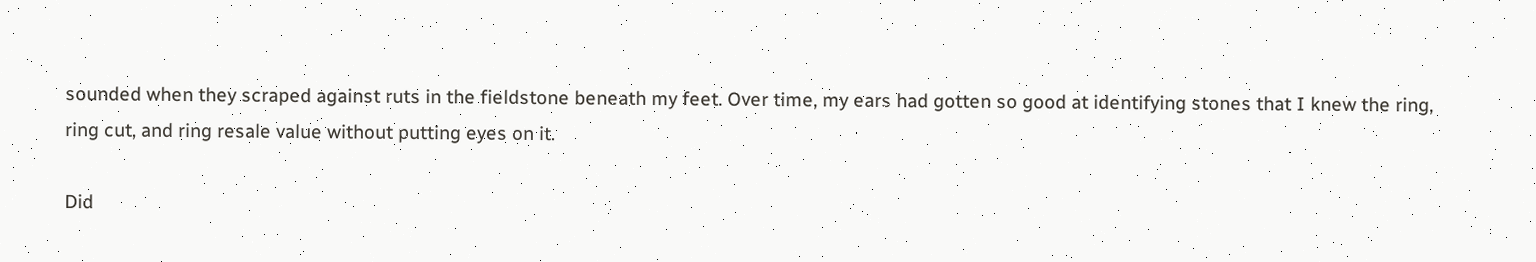sounded when they scraped against ruts in the fieldstone beneath my feet. Over time, my ears had gotten so good at identifying stones that I knew the ring, ring cut, and ring resale value without putting eyes on it.

Did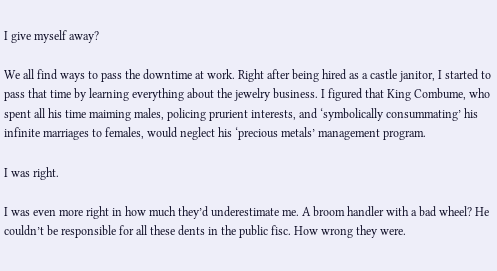I give myself away?

We all find ways to pass the downtime at work. Right after being hired as a castle janitor, I started to pass that time by learning everything about the jewelry business. I figured that King Combume, who spent all his time maiming males, policing prurient interests, and ‘symbolically consummating’ his infinite marriages to females, would neglect his ‘precious metals’ management program.

I was right.

I was even more right in how much they’d underestimate me. A broom handler with a bad wheel? He couldn’t be responsible for all these dents in the public fisc. How wrong they were.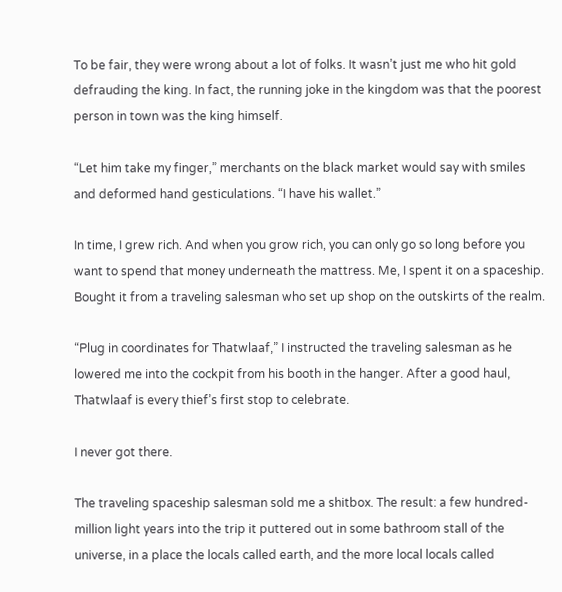To be fair, they were wrong about a lot of folks. It wasn’t just me who hit gold defrauding the king. In fact, the running joke in the kingdom was that the poorest person in town was the king himself.

“Let him take my finger,” merchants on the black market would say with smiles and deformed hand gesticulations. “I have his wallet.”

In time, I grew rich. And when you grow rich, you can only go so long before you want to spend that money underneath the mattress. Me, I spent it on a spaceship. Bought it from a traveling salesman who set up shop on the outskirts of the realm.

“Plug in coordinates for Thatwlaaf,” I instructed the traveling salesman as he lowered me into the cockpit from his booth in the hanger. After a good haul, Thatwlaaf is every thief’s first stop to celebrate.

I never got there.

The traveling spaceship salesman sold me a shitbox. The result: a few hundred-million light years into the trip it puttered out in some bathroom stall of the universe, in a place the locals called earth, and the more local locals called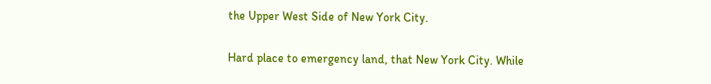the Upper West Side of New York City.

Hard place to emergency land, that New York City. While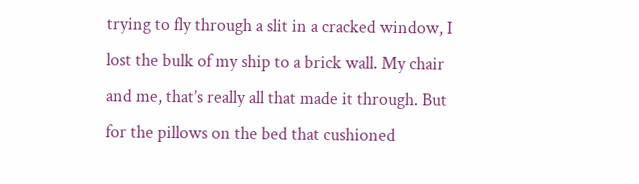trying to fly through a slit in a cracked window, I lost the bulk of my ship to a brick wall. My chair and me, that’s really all that made it through. But for the pillows on the bed that cushioned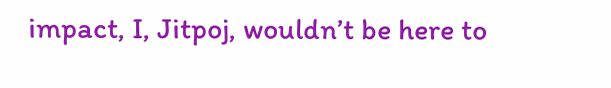impact, I, Jitpoj, wouldn’t be here to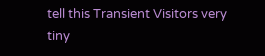tell this Transient Visitors very tiny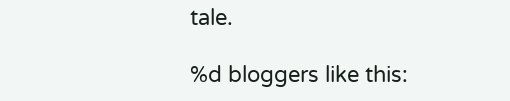tale.

%d bloggers like this: